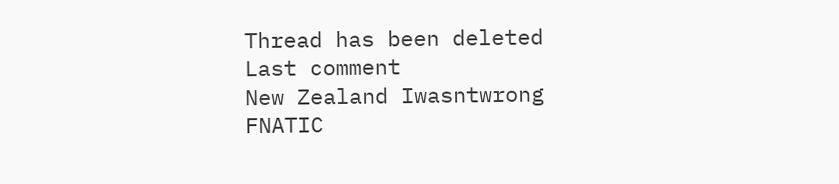Thread has been deleted
Last comment
New Zealand Iwasntwrong
FNATIC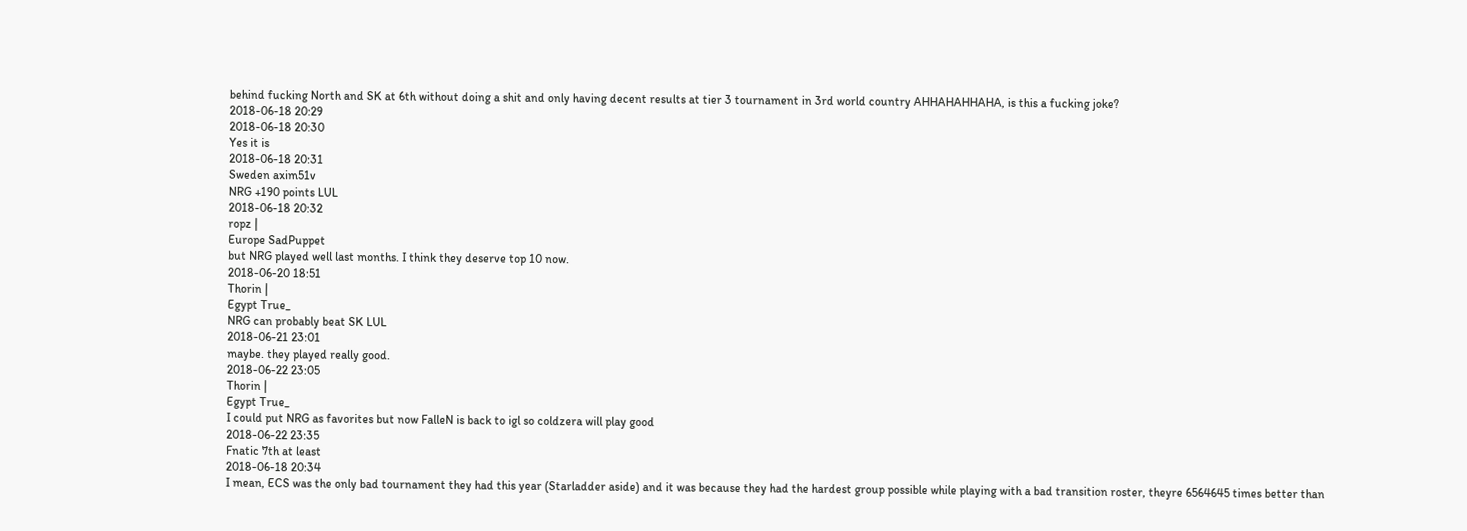behind fucking North and SK at 6th without doing a shit and only having decent results at tier 3 tournament in 3rd world country AHHAHAHHAHA, is this a fucking joke?
2018-06-18 20:29
2018-06-18 20:30
Yes it is
2018-06-18 20:31
Sweden axim51v
NRG +190 points LUL
2018-06-18 20:32
ropz |
Europe SadPuppet
but NRG played well last months. I think they deserve top 10 now.
2018-06-20 18:51
Thorin |
Egypt True_
NRG can probably beat SK LUL
2018-06-21 23:01
maybe. they played really good.
2018-06-22 23:05
Thorin |
Egypt True_
I could put NRG as favorites but now FalleN is back to igl so coldzera will play good
2018-06-22 23:35
Fnatic 7th at least
2018-06-18 20:34
I mean, ECS was the only bad tournament they had this year (Starladder aside) and it was because they had the hardest group possible while playing with a bad transition roster, theyre 6564645 times better than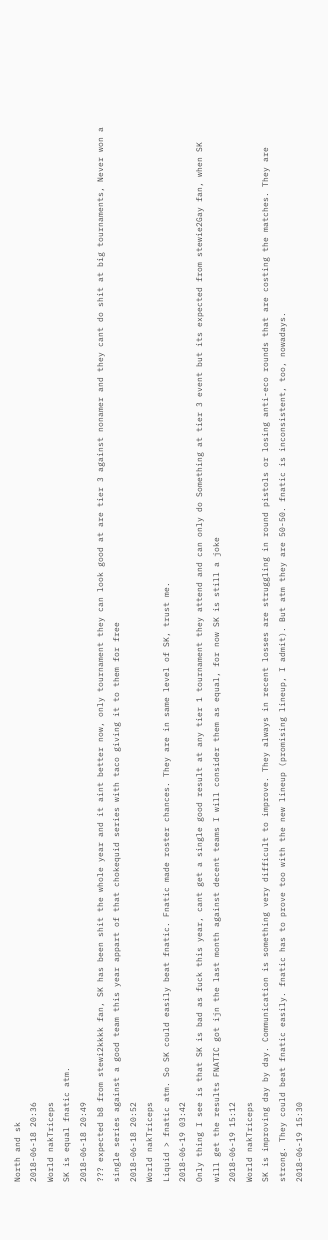North and sk
2018-06-18 20:36
World nakTriceps
SK is equal fnatic atm.
2018-06-18 20:49
??? expected b8 from stewi2kkkk fan, SK has been shit the whole year and it aint better now, only tournament they can look good at are tier 3 against nonamer and they cant do shit at big tournaments, Never won a single series against a good team this year appart of that chokequid series with taco giving it to them for free
2018-06-18 20:52
World nakTriceps
Liquid > fnatic atm. So SK could easily beat fnatic. Fnatic made roster chances. They are in same level of SK, trust me.
2018-06-19 03:42
Only thing I see is that SK is bad as fuck this year, cant get a single good result at any tier 1 tournament they attend and can only do Something at tier 3 event but its expected from stewie2Gay fan, when SK will get the results FNATIC got ijn the last month against decent teams I will consider them as equal, for now SK is still a joke
2018-06-19 15:12
World nakTriceps
SK is improving day by day. Communication is something very difficult to improve. They always in recent losses are struggling in round pistols or losing anti-eco rounds that are costing the matches. They are strong. They could beat fnatic easily. fnatic has to prove too with the new lineup (promising lineup, I admit). But atm they are 50-50. fnatic is inconsistent, too, nowadays.
2018-06-19 15:30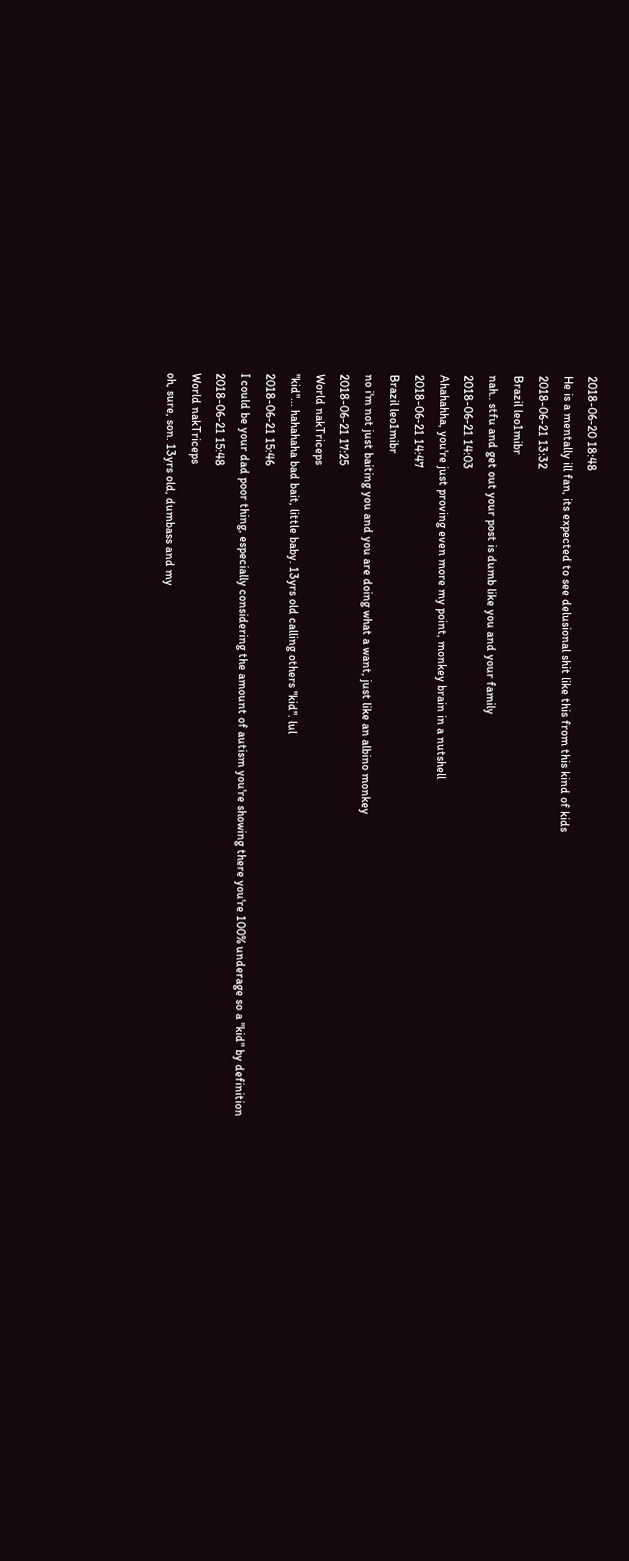2018-06-20 18:48
He is a mentally ill fan, its expected to see delusional shit like this from this kind of kids
2018-06-21 13:32
Brazil leo1mibr
nah.. stfu and get out your post is dumb like you and your family
2018-06-21 14:03
Ahahahha, you're just proving even more my point, monkey brain in a nutshell
2018-06-21 14:47
Brazil leo1mibr
no i'm not just baiting you and you are doing what a want, just like an albino monkey
2018-06-21 17:25
World nakTriceps
"kid"... hahahaha bad bait, little baby. 13yrs old calling others "kid". lul
2018-06-21 15:46
I could be your dad poor thing, especially considering the amount of autism you're showing there you're 100% underage so a "kid" by definition
2018-06-21 15:48
World nakTriceps
oh, sure, son. 13yrs old, dumbass and my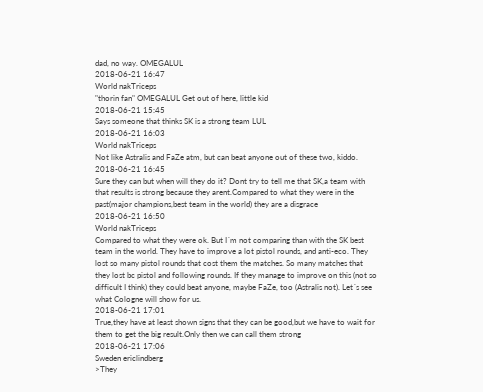dad, no way. OMEGALUL
2018-06-21 16:47
World nakTriceps
"thorin fan" OMEGALUL Get out of here, little kid
2018-06-21 15:45
Says someone that thinks SK is a strong team LUL
2018-06-21 16:03
World nakTriceps
Not like Astralis and FaZe atm, but can beat anyone out of these two, kiddo.
2018-06-21 16:45
Sure they can but when will they do it? Dont try to tell me that SK,a team with that results is strong because they arent.Compared to what they were in the past(major champions,best team in the world) they are a disgrace
2018-06-21 16:50
World nakTriceps
Compared to what they were ok. But I´m not comparing than with the SK best team in the world. They have to improve a lot pistol rounds, and anti-eco. They lost so many pistol rounds that cost them the matches. So many matches that they lost bc pistol and following rounds. If they manage to improve on this (not so difficult I think) they could beat anyone, maybe FaZe, too (Astralis not). Let´s see what Cologne will show for us.
2018-06-21 17:01
True,they have at least shown signs that they can be good,but we have to wait for them to get the big result.Only then we can call them strong
2018-06-21 17:06
Sweden ericlindberg
>They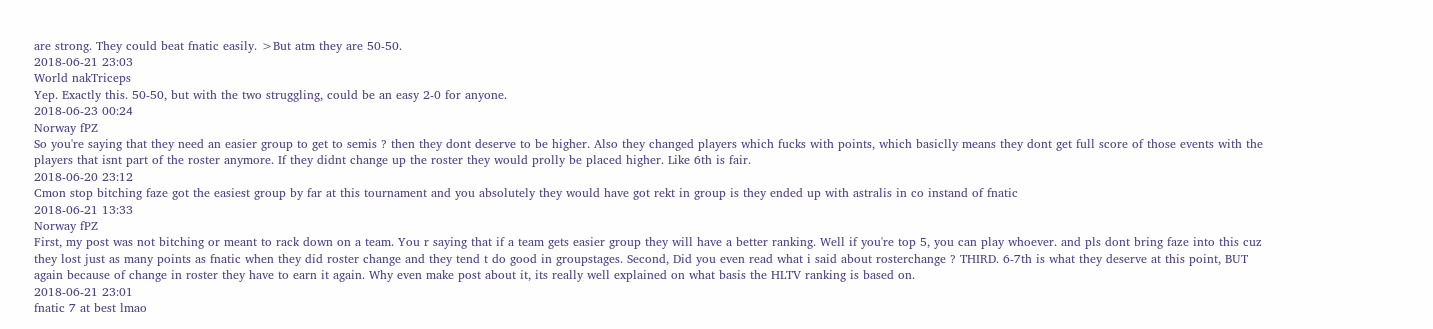are strong. They could beat fnatic easily. >But atm they are 50-50.
2018-06-21 23:03
World nakTriceps
Yep. Exactly this. 50-50, but with the two struggling, could be an easy 2-0 for anyone.
2018-06-23 00:24
Norway fPZ
So you're saying that they need an easier group to get to semis ? then they dont deserve to be higher. Also they changed players which fucks with points, which basiclly means they dont get full score of those events with the players that isnt part of the roster anymore. If they didnt change up the roster they would prolly be placed higher. Like 6th is fair.
2018-06-20 23:12
Cmon stop bitching faze got the easiest group by far at this tournament and you absolutely they would have got rekt in group is they ended up with astralis in co instand of fnatic
2018-06-21 13:33
Norway fPZ
First, my post was not bitching or meant to rack down on a team. You r saying that if a team gets easier group they will have a better ranking. Well if you're top 5, you can play whoever. and pls dont bring faze into this cuz they lost just as many points as fnatic when they did roster change and they tend t do good in groupstages. Second, Did you even read what i said about rosterchange ? THIRD. 6-7th is what they deserve at this point, BUT again because of change in roster they have to earn it again. Why even make post about it, its really well explained on what basis the HLTV ranking is based on.
2018-06-21 23:01
fnatic 7 at best lmao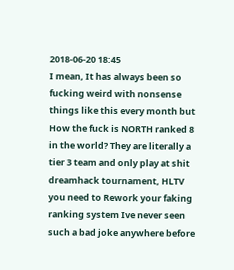2018-06-20 18:45
I mean, It has always been so fucking weird with nonsense things like this every month but How the fuck is NORTH ranked 8 in the world? They are literally a tier 3 team and only play at shit dreamhack tournament, HLTV you need to Rework your faking ranking system Ive never seen such a bad joke anywhere before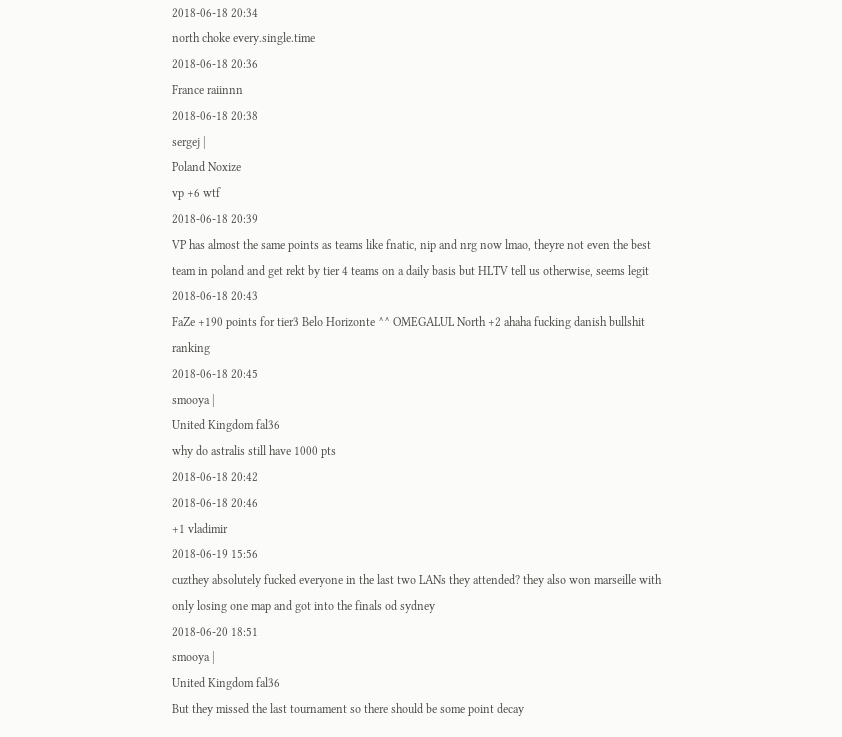2018-06-18 20:34
north choke every.single.time
2018-06-18 20:36
France raiinnn
2018-06-18 20:38
sergej |
Poland Noxize
vp +6 wtf
2018-06-18 20:39
VP has almost the same points as teams like fnatic, nip and nrg now lmao, theyre not even the best team in poland and get rekt by tier 4 teams on a daily basis but HLTV tell us otherwise, seems legit
2018-06-18 20:43
FaZe +190 points for tier3 Belo Horizonte ^^ OMEGALUL North +2 ahaha fucking danish bullshit ranking
2018-06-18 20:45
smooya |
United Kingdom fal36
why do astralis still have 1000 pts
2018-06-18 20:42
2018-06-18 20:46
+1 vladimir
2018-06-19 15:56
cuzthey absolutely fucked everyone in the last two LANs they attended? they also won marseille with only losing one map and got into the finals od sydney
2018-06-20 18:51
smooya |
United Kingdom fal36
But they missed the last tournament so there should be some point decay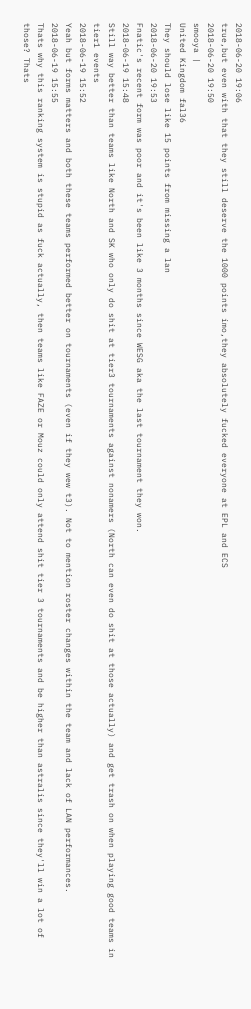2018-06-20 19:06
true,but even with that they still deserve the 1000 points imo,they absolutely fucked everyone at EPL and ECS
2018-06-20 19:50
smooya |
United Kingdom fal36
They should lose like 15 points from missing a lan
2018-06-20 19:53
Fnatic's recent form was poor and it's been like 3 months since WESG aka the last tournament they won.
2018-06-19 15:48
Still way better than teams like North and SK who only do shit at tier3 tournaments against nonamers (North can even do shit at those actually) and get trash on when playing good teams in tier1 events
2018-06-19 15:52
Yeah but forms matters and both these teams performed better on tournaments (even if they wew t3). Not to mention roster changes within the team and lack of LAN performances.
2018-06-19 15:55
Thats why this ranking system is stupid as fuck actually, then teams like FAZE or Mouz could only attend shit tier 3 tournaments and be higher than astralis since they'll win a lot of those? Thats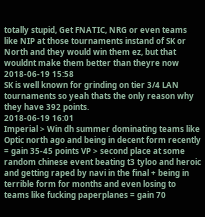totally stupid, Get FNATIC, NRG or even teams like NIP at those tournaments instand of SK or North and they would win them ez, but that wouldnt make them better than theyre now
2018-06-19 15:58
SK is well known for grinding on tier 3/4 LAN tournaments so yeah thats the only reason why they have 392 points.
2018-06-19 16:01
Imperial > Win dh summer dominating teams like Optic north ago and being in decent form recently = gain 35-45 points VP > second place at some random chinese event beating t3 tyloo and heroic and getting raped by navi in the final + being in terrible form for months and even losing to teams like fucking paperplanes = gain 70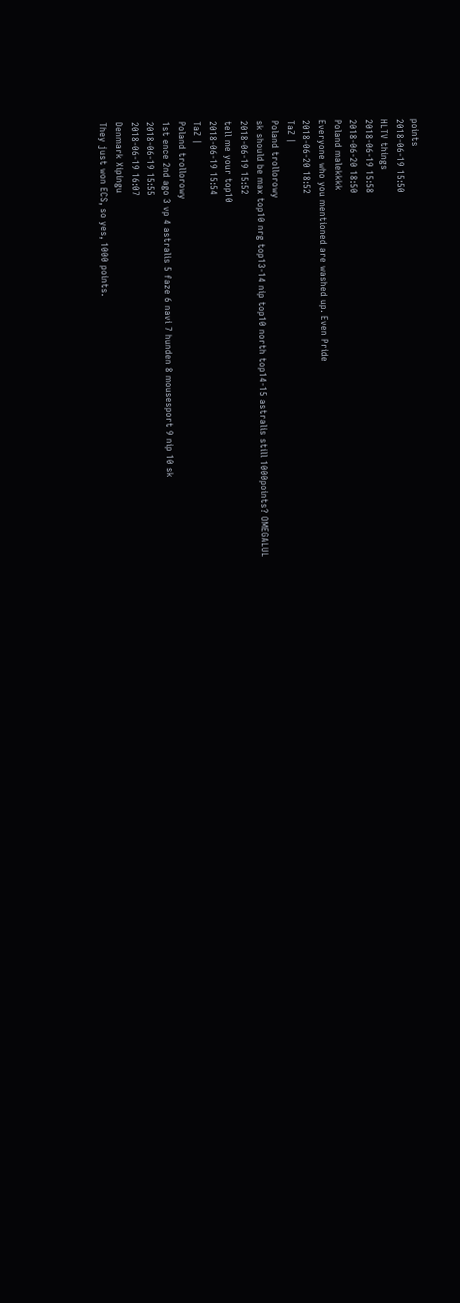points
2018-06-19 15:50
HLTV things
2018-06-19 15:58
2018-06-20 18:50
Poland malekkkk
Everyone who you mentioned are washed up. Even Pride
2018-06-20 18:52
TaZ |
Poland trollorowy
sk should be max top10 nrg top13-14 nip top10 north top14-15 astralis still 1000points? OMEGALUL
2018-06-19 15:52
tell me your top10
2018-06-19 15:54
TaZ |
Poland trollorowy
1st ence 2nd ago 3 vp 4 astralis 5 faze 6 navi 7 hunden 8 mousesport 9 nip 10 sk
2018-06-19 15:55
2018-06-19 16:07
Denmark Xipingu
They just won ECS, so yes, 1000 points.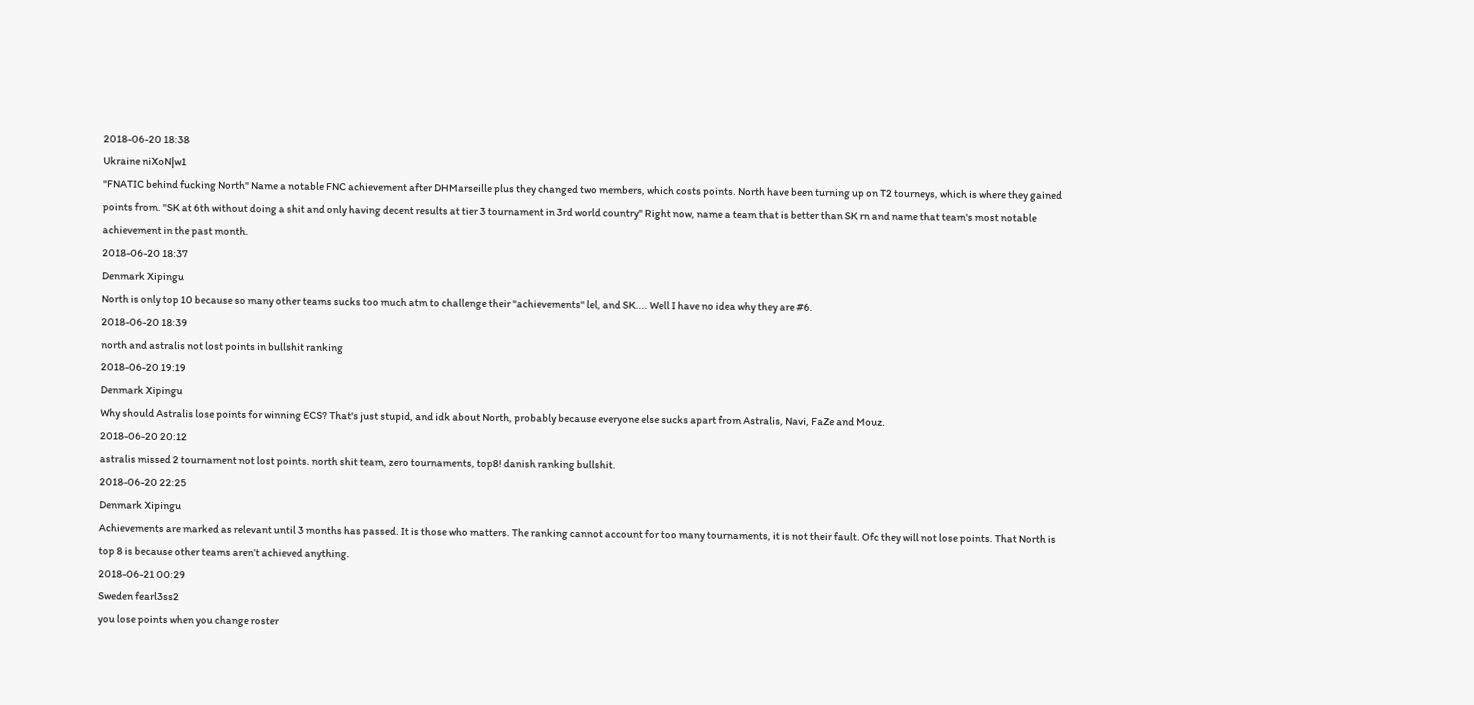2018-06-20 18:38
Ukraine niXoN|w1
"FNATIC behind fucking North" Name a notable FNC achievement after DHMarseille plus they changed two members, which costs points. North have been turning up on T2 tourneys, which is where they gained points from. "SK at 6th without doing a shit and only having decent results at tier 3 tournament in 3rd world country" Right now, name a team that is better than SK rn and name that team's most notable achievement in the past month.
2018-06-20 18:37
Denmark Xipingu
North is only top 10 because so many other teams sucks too much atm to challenge their "achievements" lel, and SK.... Well I have no idea why they are #6.
2018-06-20 18:39
north and astralis not lost points in bullshit ranking
2018-06-20 19:19
Denmark Xipingu
Why should Astralis lose points for winning ECS? That's just stupid, and idk about North, probably because everyone else sucks apart from Astralis, Navi, FaZe and Mouz.
2018-06-20 20:12
astralis missed 2 tournament not lost points. north shit team, zero tournaments, top8! danish ranking bullshit.
2018-06-20 22:25
Denmark Xipingu
Achievements are marked as relevant until 3 months has passed. It is those who matters. The ranking cannot account for too many tournaments, it is not their fault. Ofc they will not lose points. That North is top 8 is because other teams aren’t achieved anything.
2018-06-21 00:29
Sweden fearl3ss2
you lose points when you change roster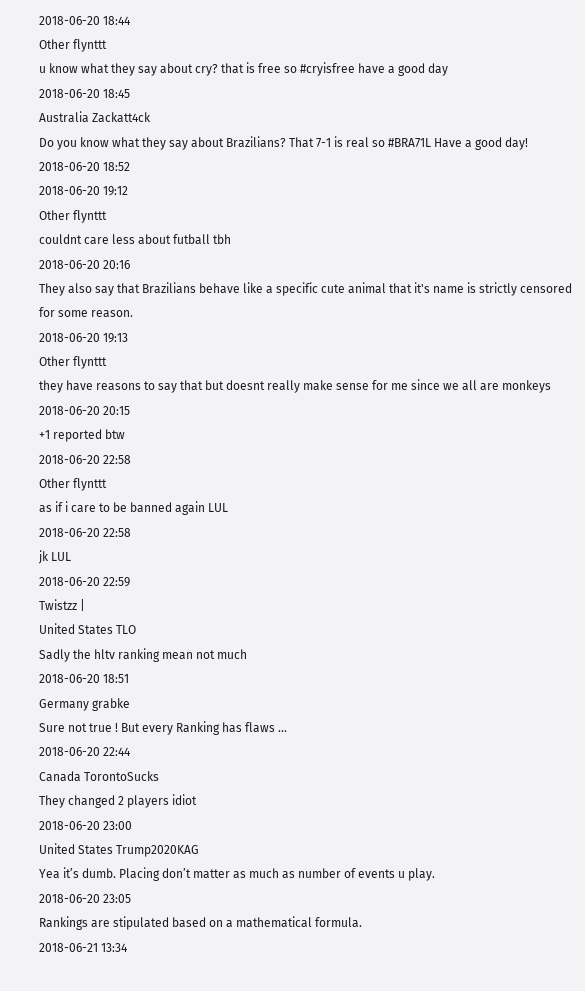2018-06-20 18:44
Other flynttt
u know what they say about cry? that is free so #cryisfree have a good day
2018-06-20 18:45
Australia Zackatt4ck
Do you know what they say about Brazilians? That 7-1 is real so #BRA71L Have a good day!
2018-06-20 18:52
2018-06-20 19:12
Other flynttt
couldnt care less about futball tbh
2018-06-20 20:16
They also say that Brazilians behave like a specific cute animal that it's name is strictly censored for some reason.
2018-06-20 19:13
Other flynttt
they have reasons to say that but doesnt really make sense for me since we all are monkeys
2018-06-20 20:15
+1 reported btw
2018-06-20 22:58
Other flynttt
as if i care to be banned again LUL
2018-06-20 22:58
jk LUL
2018-06-20 22:59
Twistzz |
United States TLO
Sadly the hltv ranking mean not much
2018-06-20 18:51
Germany grabke
Sure not true ! But every Ranking has flaws ...
2018-06-20 22:44
Canada TorontoSucks
They changed 2 players idiot
2018-06-20 23:00
United States Trump2020KAG
Yea it’s dumb. Placing don’t matter as much as number of events u play.
2018-06-20 23:05
Rankings are stipulated based on a mathematical formula.
2018-06-21 13:34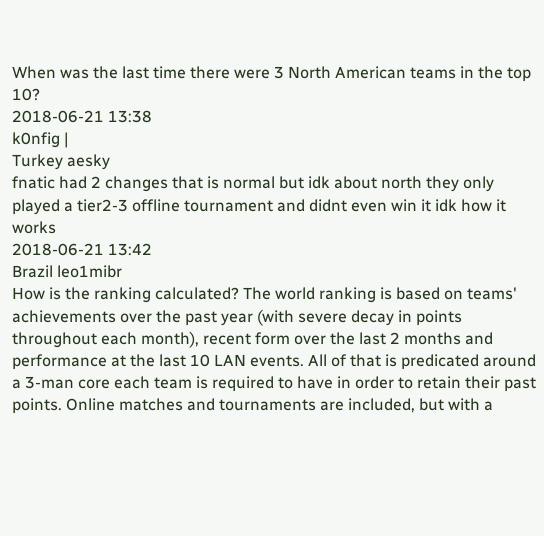When was the last time there were 3 North American teams in the top 10?
2018-06-21 13:38
k0nfig |
Turkey aesky
fnatic had 2 changes that is normal but idk about north they only played a tier2-3 offline tournament and didnt even win it idk how it works
2018-06-21 13:42
Brazil leo1mibr
How is the ranking calculated? The world ranking is based on teams' achievements over the past year (with severe decay in points throughout each month), recent form over the last 2 months and performance at the last 10 LAN events. All of that is predicated around a 3-man core each team is required to have in order to retain their past points. Online matches and tournaments are included, but with a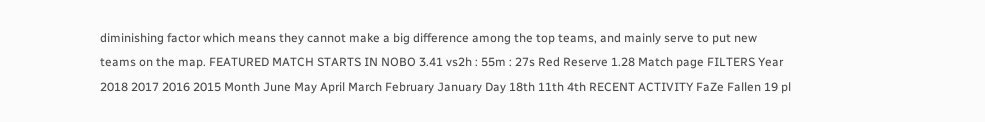diminishing factor which means they cannot make a big difference among the top teams, and mainly serve to put new teams on the map. FEATURED MATCH STARTS IN NOBO 3.41 vs2h : 55m : 27s Red Reserve 1.28 Match page FILTERS Year 2018 2017 2016 2015 Month June May April March February January Day 18th 11th 4th RECENT ACTIVITY FaZe Fallen 19 pl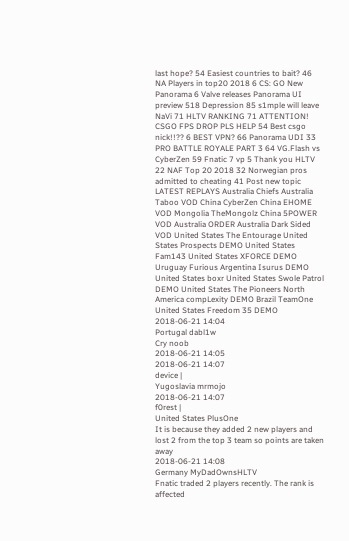last hope? 54 Easiest countries to bait? 46 NA Players in top20 2018 6 CS: GO New Panorama 6 Valve releases Panorama UI preview 518 Depression 85 s1mple will leave NaVi 71 HLTV RANKING 71 ATTENTION! CSGO FPS DROP PLS HELP 54 Best csgo nick!!?? 6 BEST VPN? 66 Panorama UDI 33 PRO BATTLE ROYALE PART 3 64 VG.Flash vs CyberZen 59 Fnatic 7 vp 5 Thank you HLTV 22 NAF Top 20 2018 32 Norwegian pros admitted to cheating 41 Post new topic LATEST REPLAYS Australia Chiefs Australia Taboo VOD China CyberZen China EHOME VOD Mongolia TheMongolz China 5POWER VOD Australia ORDER Australia Dark Sided VOD United States The Entourage United States Prospects DEMO United States Fam143 United States XFORCE DEMO Uruguay Furious Argentina Isurus DEMO United States boxr United States Swole Patrol DEMO United States The Pioneers North America compLexity DEMO Brazil TeamOne United States Freedom 35 DEMO
2018-06-21 14:04
Portugal dabl1w
Cry noob
2018-06-21 14:05
2018-06-21 14:07
device |
Yugoslavia mrmojo
2018-06-21 14:07
f0rest |
United States PlusOne
It is because they added 2 new players and lost 2 from the top 3 team so points are taken away
2018-06-21 14:08
Germany MyDadOwnsHLTV
Fnatic traded 2 players recently. The rank is affected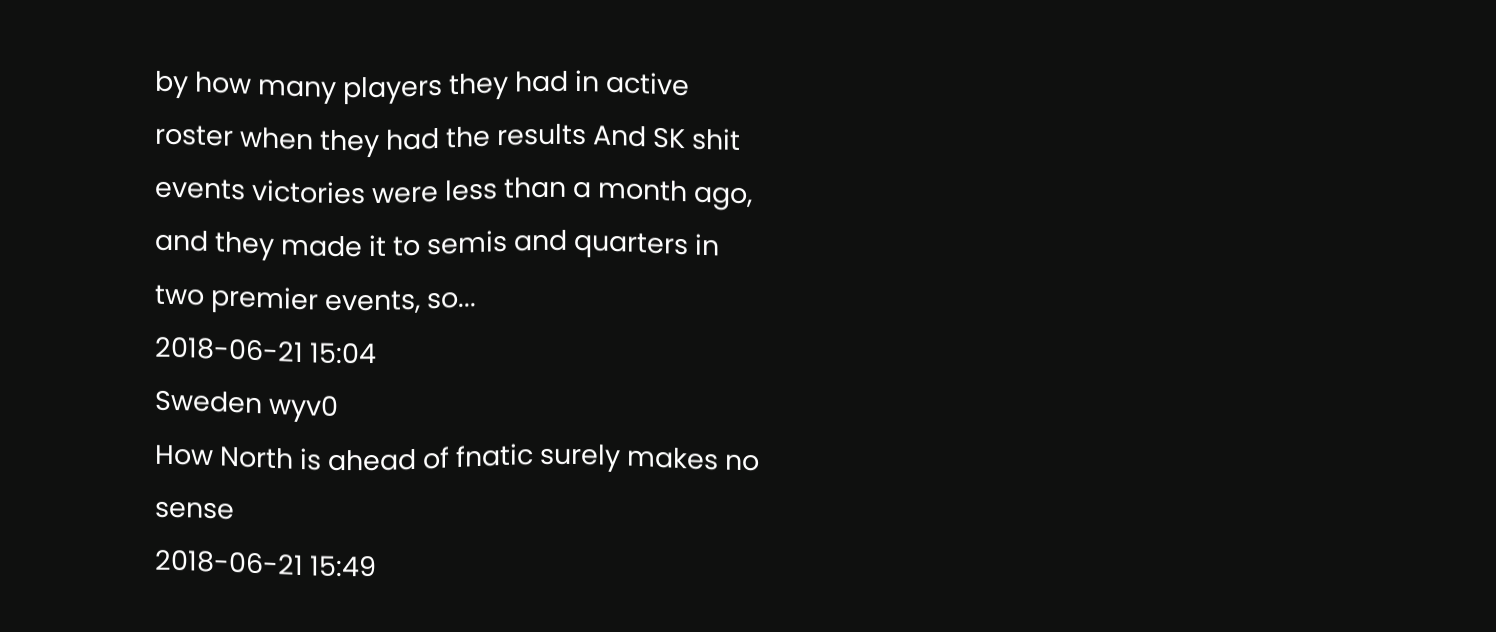by how many players they had in active roster when they had the results And SK shit events victories were less than a month ago, and they made it to semis and quarters in two premier events, so...
2018-06-21 15:04
Sweden wyv0
How North is ahead of fnatic surely makes no sense
2018-06-21 15:49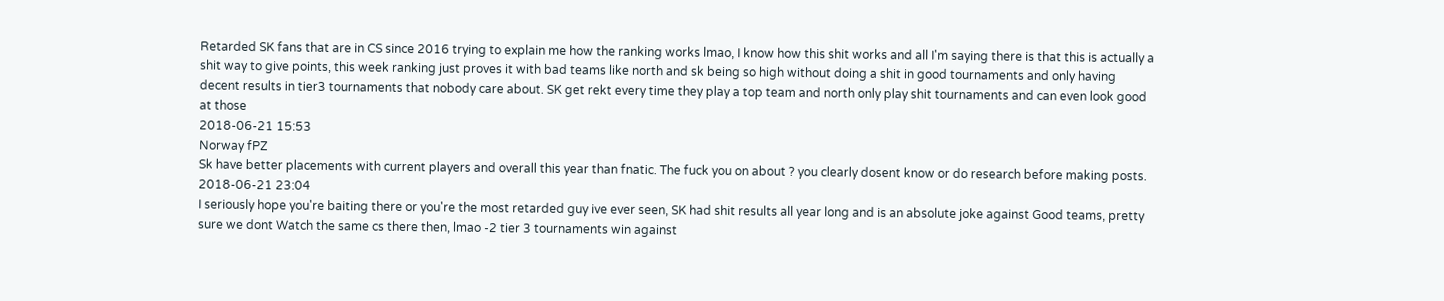Retarded SK fans that are in CS since 2016 trying to explain me how the ranking works lmao, I know how this shit works and all I'm saying there is that this is actually a shit way to give points, this week ranking just proves it with bad teams like north and sk being so high without doing a shit in good tournaments and only having decent results in tier3 tournaments that nobody care about. SK get rekt every time they play a top team and north only play shit tournaments and can even look good at those
2018-06-21 15:53
Norway fPZ
Sk have better placements with current players and overall this year than fnatic. The fuck you on about ? you clearly dosent know or do research before making posts.
2018-06-21 23:04
I seriously hope you're baiting there or you're the most retarded guy ive ever seen, SK had shit results all year long and is an absolute joke against Good teams, pretty sure we dont Watch the same cs there then, lmao -2 tier 3 tournaments win against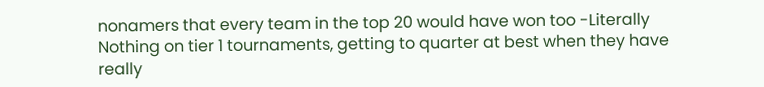nonamers that every team in the top 20 would have won too -Literally Nothing on tier 1 tournaments, getting to quarter at best when they have really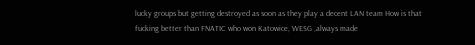lucky groups but getting destroyed as soon as they play a decent LAN team How is that fucking better than FNATIC who won Katowice, WESG ,always made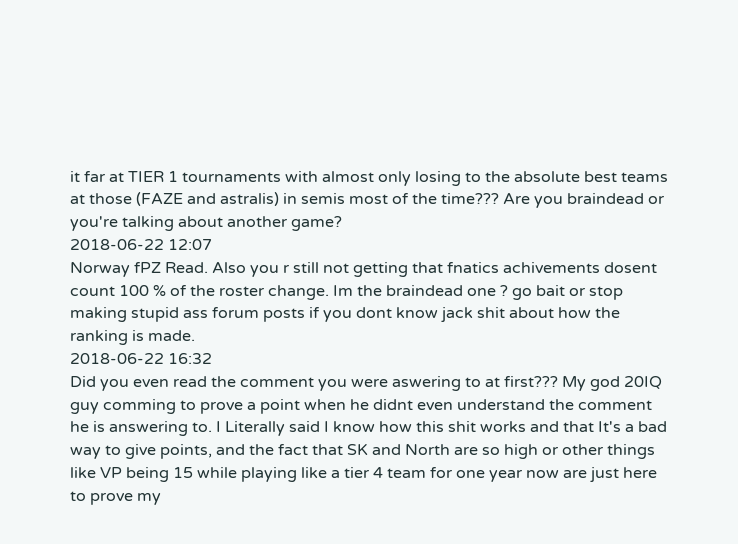it far at TIER 1 tournaments with almost only losing to the absolute best teams at those (FAZE and astralis) in semis most of the time??? Are you braindead or you're talking about another game?
2018-06-22 12:07
Norway fPZ Read. Also you r still not getting that fnatics achivements dosent count 100 % of the roster change. Im the braindead one ? go bait or stop making stupid ass forum posts if you dont know jack shit about how the ranking is made.
2018-06-22 16:32
Did you even read the comment you were aswering to at first??? My god 20IQ guy comming to prove a point when he didnt even understand the comment he is answering to. I Literally said I know how this shit works and that It's a bad way to give points, and the fact that SK and North are so high or other things like VP being 15 while playing like a tier 4 team for one year now are just here to prove my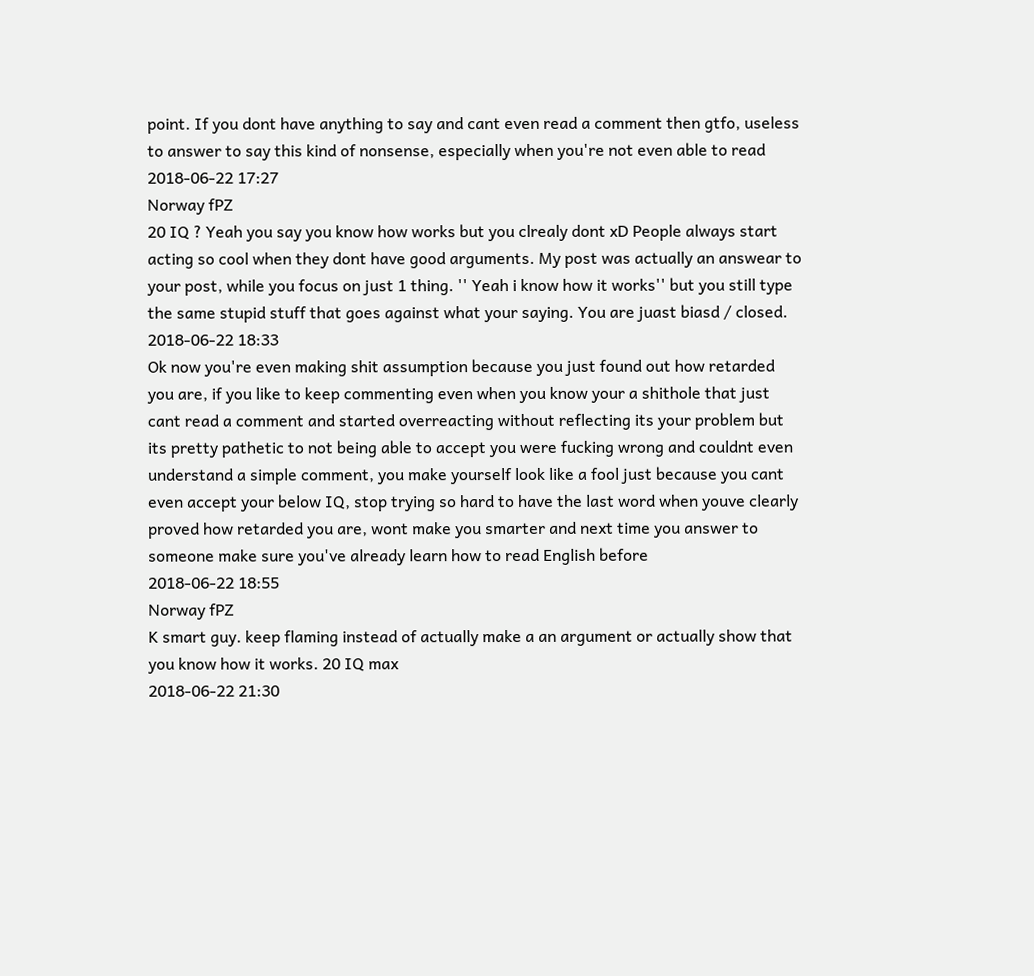point. If you dont have anything to say and cant even read a comment then gtfo, useless to answer to say this kind of nonsense, especially when you're not even able to read
2018-06-22 17:27
Norway fPZ
20 IQ ? Yeah you say you know how works but you clrealy dont xD People always start acting so cool when they dont have good arguments. My post was actually an answear to your post, while you focus on just 1 thing. '' Yeah i know how it works'' but you still type the same stupid stuff that goes against what your saying. You are juast biasd / closed.
2018-06-22 18:33
Ok now you're even making shit assumption because you just found out how retarded you are, if you like to keep commenting even when you know your a shithole that just cant read a comment and started overreacting without reflecting its your problem but its pretty pathetic to not being able to accept you were fucking wrong and couldnt even understand a simple comment, you make yourself look like a fool just because you cant even accept your below IQ, stop trying so hard to have the last word when youve clearly proved how retarded you are, wont make you smarter and next time you answer to someone make sure you've already learn how to read English before
2018-06-22 18:55
Norway fPZ
K smart guy. keep flaming instead of actually make a an argument or actually show that you know how it works. 20 IQ max
2018-06-22 21:30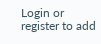Login or register to add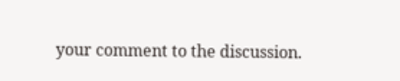your comment to the discussion.